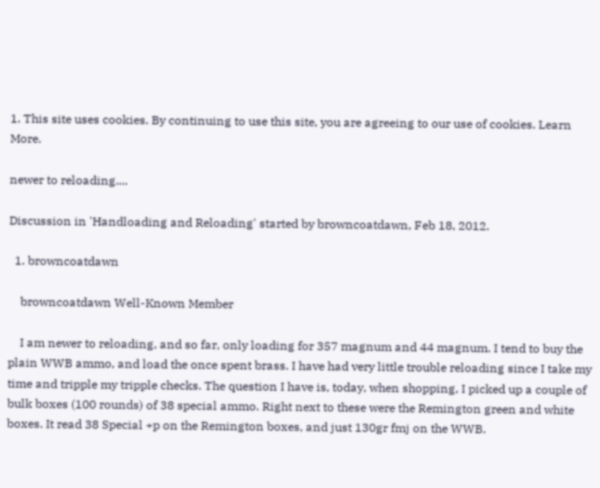1. This site uses cookies. By continuing to use this site, you are agreeing to our use of cookies. Learn More.

newer to reloading....

Discussion in 'Handloading and Reloading' started by browncoatdawn, Feb 18, 2012.

  1. browncoatdawn

    browncoatdawn Well-Known Member

    I am newer to reloading, and so far, only loading for 357 magnum and 44 magnum. I tend to buy the plain WWB ammo, and load the once spent brass. I have had very little trouble reloading since I take my time and tripple my tripple checks. The question I have is, today, when shopping, I picked up a couple of bulk boxes (100 rounds) of 38 special ammo. Right next to these were the Remington green and white boxes. It read 38 Special +p on the Remington boxes, and just 130gr fmj on the WWB.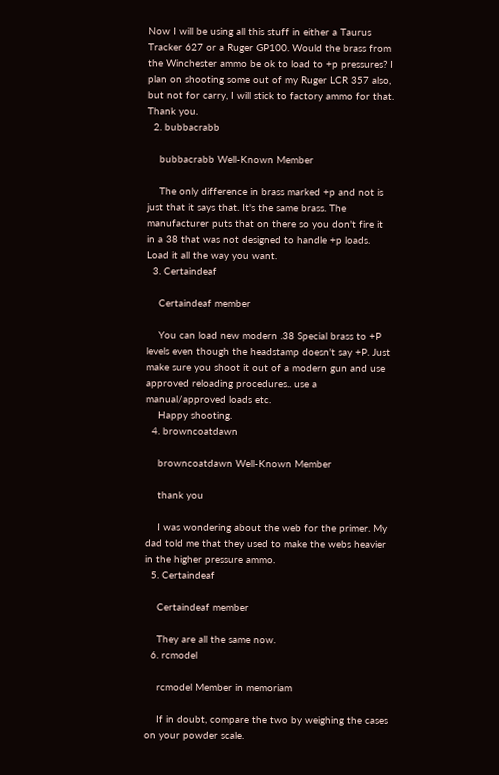Now I will be using all this stuff in either a Taurus Tracker 627 or a Ruger GP100. Would the brass from the Winchester ammo be ok to load to +p pressures? I plan on shooting some out of my Ruger LCR 357 also, but not for carry, I will stick to factory ammo for that. Thank you.
  2. bubbacrabb

    bubbacrabb Well-Known Member

    The only difference in brass marked +p and not is just that it says that. It's the same brass. The manufacturer puts that on there so you don't fire it in a 38 that was not designed to handle +p loads. Load it all the way you want.
  3. Certaindeaf

    Certaindeaf member

    You can load new modern .38 Special brass to +P levels even though the headstamp doesn't say +P. Just make sure you shoot it out of a modern gun and use approved reloading procedures.. use a manual/approved loads etc.
    Happy shooting.
  4. browncoatdawn

    browncoatdawn Well-Known Member

    thank you

    I was wondering about the web for the primer. My dad told me that they used to make the webs heavier in the higher pressure ammo.
  5. Certaindeaf

    Certaindeaf member

    They are all the same now.
  6. rcmodel

    rcmodel Member in memoriam

    If in doubt, compare the two by weighing the cases on your powder scale.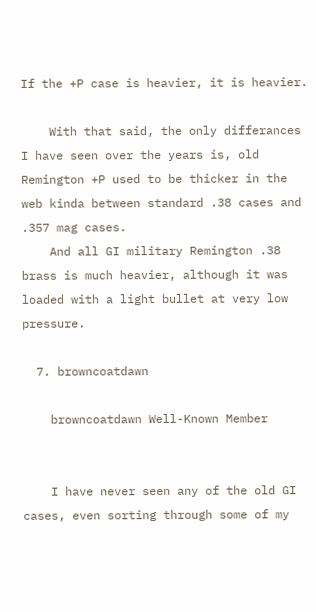If the +P case is heavier, it is heavier.

    With that said, the only differances I have seen over the years is, old Remington +P used to be thicker in the web kinda between standard .38 cases and .357 mag cases.
    And all GI military Remington .38 brass is much heavier, although it was loaded with a light bullet at very low pressure.

  7. browncoatdawn

    browncoatdawn Well-Known Member


    I have never seen any of the old GI cases, even sorting through some of my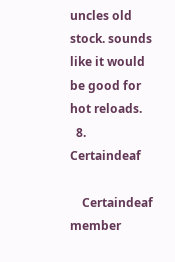uncles old stock. sounds like it would be good for hot reloads.
  8. Certaindeaf

    Certaindeaf member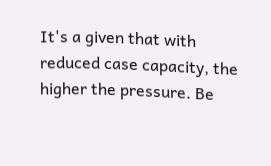It's a given that with reduced case capacity, the higher the pressure. Be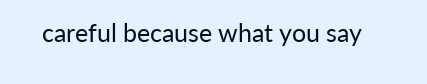careful because what you say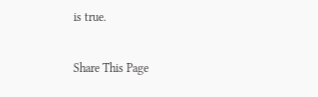is true.

Share This Page